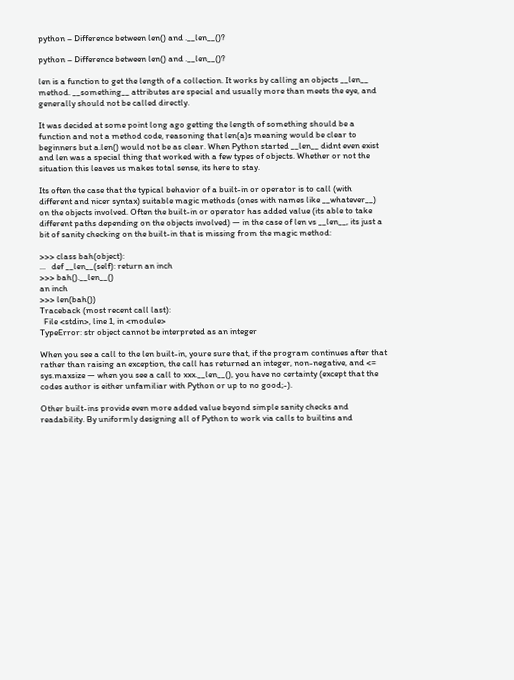python – Difference between len() and .__len__()?

python – Difference between len() and .__len__()?

len is a function to get the length of a collection. It works by calling an objects __len__ method. __something__ attributes are special and usually more than meets the eye, and generally should not be called directly.

It was decided at some point long ago getting the length of something should be a function and not a method code, reasoning that len(a)s meaning would be clear to beginners but a.len() would not be as clear. When Python started __len__ didnt even exist and len was a special thing that worked with a few types of objects. Whether or not the situation this leaves us makes total sense, its here to stay.

Its often the case that the typical behavior of a built-in or operator is to call (with different and nicer syntax) suitable magic methods (ones with names like __whatever__) on the objects involved. Often the built-in or operator has added value (its able to take different paths depending on the objects involved) — in the case of len vs __len__, its just a bit of sanity checking on the built-in that is missing from the magic method:

>>> class bah(object):
...   def __len__(self): return an inch
>>> bah().__len__()
an inch
>>> len(bah())
Traceback (most recent call last):
  File <stdin>, line 1, in <module>
TypeError: str object cannot be interpreted as an integer

When you see a call to the len built-in, youre sure that, if the program continues after that rather than raising an exception, the call has returned an integer, non-negative, and <= sys.maxsize — when you see a call to xxx.__len__(), you have no certainty (except that the codes author is either unfamiliar with Python or up to no good;-).

Other built-ins provide even more added value beyond simple sanity checks and readability. By uniformly designing all of Python to work via calls to builtins and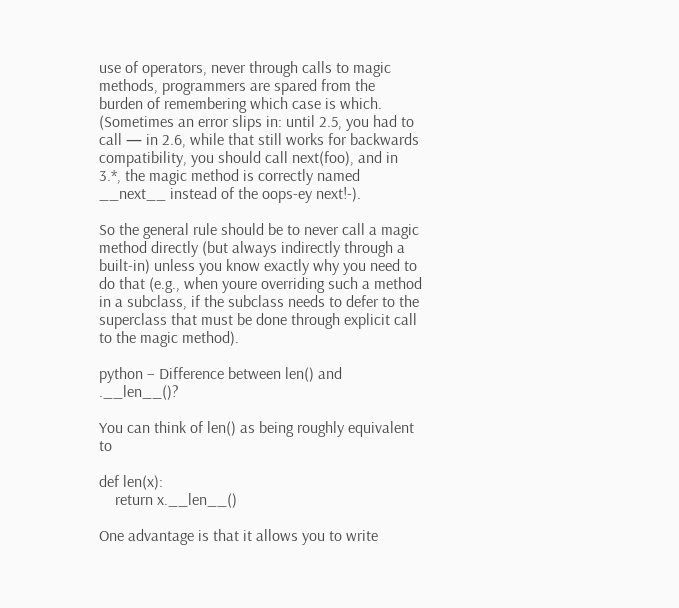use of operators, never through calls to magic methods, programmers are spared from the burden of remembering which case is which. (Sometimes an error slips in: until 2.5, you had to call — in 2.6, while that still works for backwards compatibility, you should call next(foo), and in 3.*, the magic method is correctly named __next__ instead of the oops-ey next!-).

So the general rule should be to never call a magic method directly (but always indirectly through a built-in) unless you know exactly why you need to do that (e.g., when youre overriding such a method in a subclass, if the subclass needs to defer to the superclass that must be done through explicit call to the magic method).

python – Difference between len() and .__len__()?

You can think of len() as being roughly equivalent to

def len(x):
    return x.__len__()

One advantage is that it allows you to write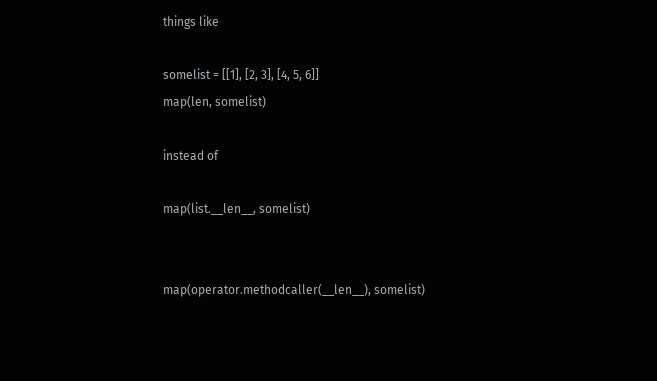things like

somelist = [[1], [2, 3], [4, 5, 6]]
map(len, somelist)

instead of

map(list.__len__, somelist)


map(operator.methodcaller(__len__), somelist)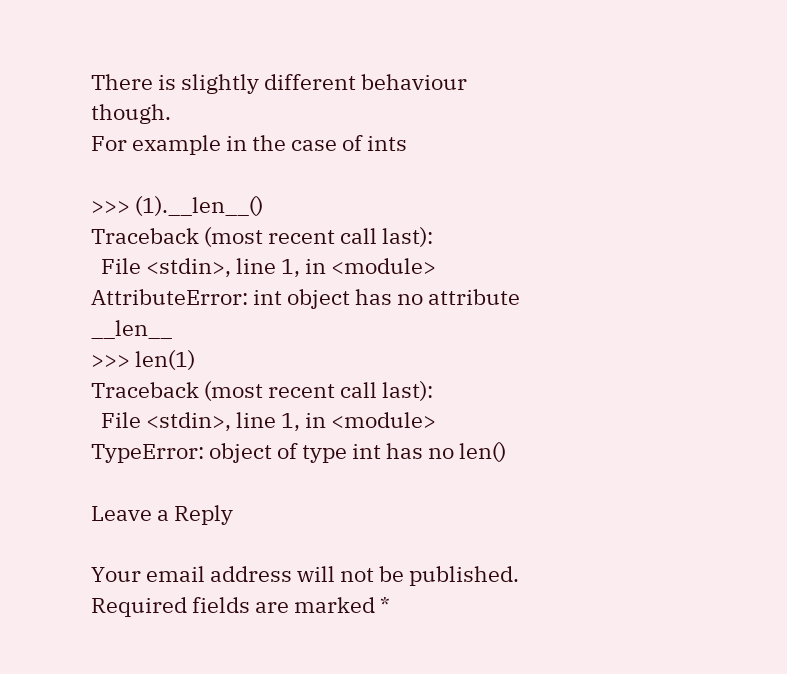There is slightly different behaviour though.
For example in the case of ints

>>> (1).__len__()
Traceback (most recent call last):
  File <stdin>, line 1, in <module>
AttributeError: int object has no attribute __len__
>>> len(1)
Traceback (most recent call last):
  File <stdin>, line 1, in <module>
TypeError: object of type int has no len()

Leave a Reply

Your email address will not be published. Required fields are marked *